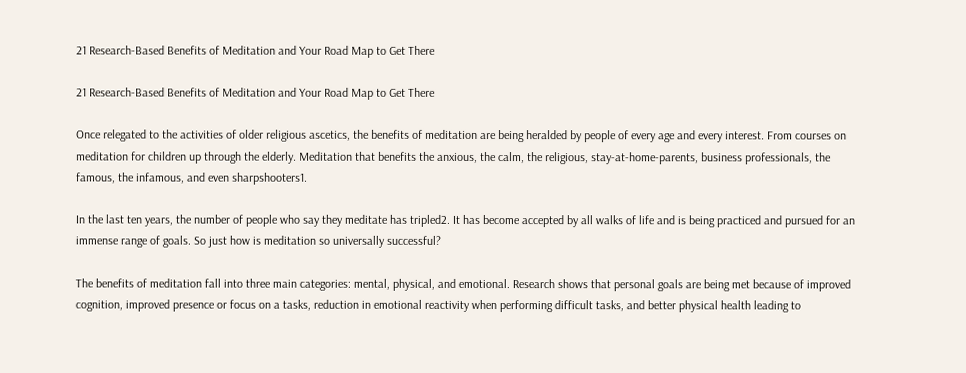21 Research-Based Benefits of Meditation and Your Road Map to Get There

21 Research-Based Benefits of Meditation and Your Road Map to Get There

Once relegated to the activities of older religious ascetics, the benefits of meditation are being heralded by people of every age and every interest. From courses on meditation for children up through the elderly. Meditation that benefits the anxious, the calm, the religious, stay-at-home-parents, business professionals, the famous, the infamous, and even sharpshooters1.

In the last ten years, the number of people who say they meditate has tripled2. It has become accepted by all walks of life and is being practiced and pursued for an immense range of goals. So just how is meditation so universally successful?

The benefits of meditation fall into three main categories: mental, physical, and emotional. Research shows that personal goals are being met because of improved cognition, improved presence or focus on a tasks, reduction in emotional reactivity when performing difficult tasks, and better physical health leading to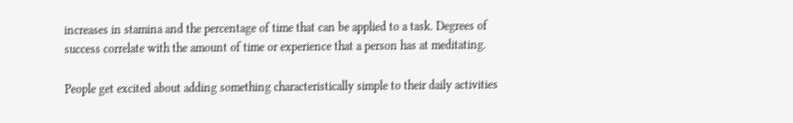increases in stamina and the percentage of time that can be applied to a task. Degrees of success correlate with the amount of time or experience that a person has at meditating.

People get excited about adding something characteristically simple to their daily activities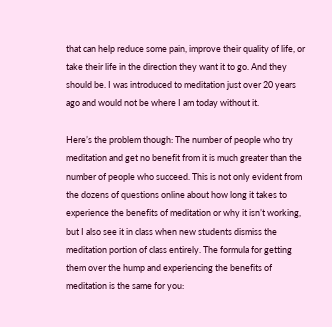that can help reduce some pain, improve their quality of life, or take their life in the direction they want it to go. And they should be. I was introduced to meditation just over 20 years ago and would not be where I am today without it.

Here’s the problem though: The number of people who try meditation and get no benefit from it is much greater than the number of people who succeed. This is not only evident from the dozens of questions online about how long it takes to experience the benefits of meditation or why it isn’t working, but I also see it in class when new students dismiss the meditation portion of class entirely. The formula for getting them over the hump and experiencing the benefits of meditation is the same for you: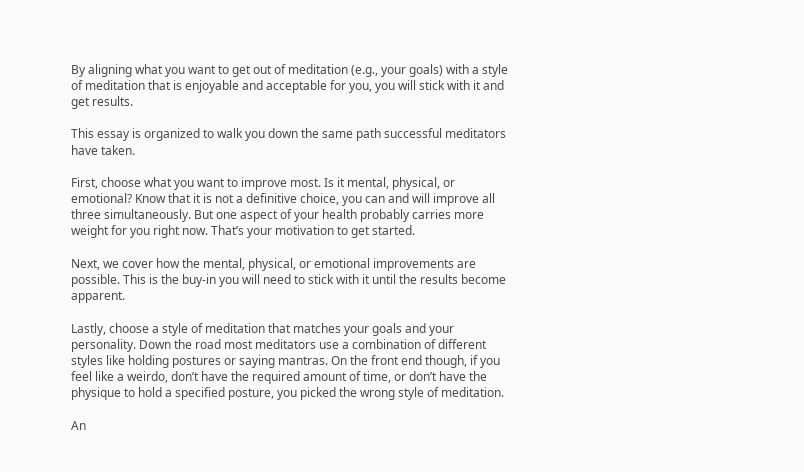By aligning what you want to get out of meditation (e.g., your goals) with a style of meditation that is enjoyable and acceptable for you, you will stick with it and get results.

This essay is organized to walk you down the same path successful meditators have taken.

First, choose what you want to improve most. Is it mental, physical, or emotional? Know that it is not a definitive choice, you can and will improve all three simultaneously. But one aspect of your health probably carries more weight for you right now. That’s your motivation to get started.

Next, we cover how the mental, physical, or emotional improvements are possible. This is the buy-in you will need to stick with it until the results become apparent.

Lastly, choose a style of meditation that matches your goals and your personality. Down the road most meditators use a combination of different styles like holding postures or saying mantras. On the front end though, if you feel like a weirdo, don’t have the required amount of time, or don’t have the physique to hold a specified posture, you picked the wrong style of meditation.

An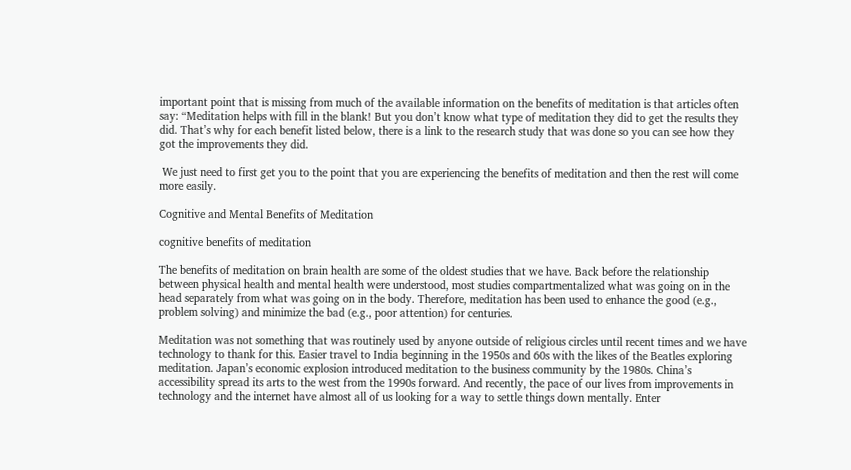important point that is missing from much of the available information on the benefits of meditation is that articles often say: “Meditation helps with fill in the blank! But you don’t know what type of meditation they did to get the results they did. That’s why for each benefit listed below, there is a link to the research study that was done so you can see how they got the improvements they did.

 We just need to first get you to the point that you are experiencing the benefits of meditation and then the rest will come more easily.

Cognitive and Mental Benefits of Meditation

cognitive benefits of meditation

The benefits of meditation on brain health are some of the oldest studies that we have. Back before the relationship between physical health and mental health were understood, most studies compartmentalized what was going on in the head separately from what was going on in the body. Therefore, meditation has been used to enhance the good (e.g., problem solving) and minimize the bad (e.g., poor attention) for centuries.

Meditation was not something that was routinely used by anyone outside of religious circles until recent times and we have technology to thank for this. Easier travel to India beginning in the 1950s and 60s with the likes of the Beatles exploring meditation. Japan’s economic explosion introduced meditation to the business community by the 1980s. China’s accessibility spread its arts to the west from the 1990s forward. And recently, the pace of our lives from improvements in technology and the internet have almost all of us looking for a way to settle things down mentally. Enter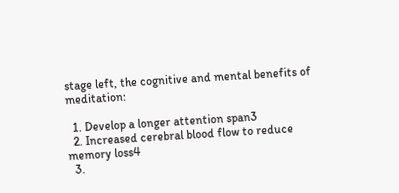stage left, the cognitive and mental benefits of meditation:

  1. Develop a longer attention span3
  2. Increased cerebral blood flow to reduce memory loss4
  3.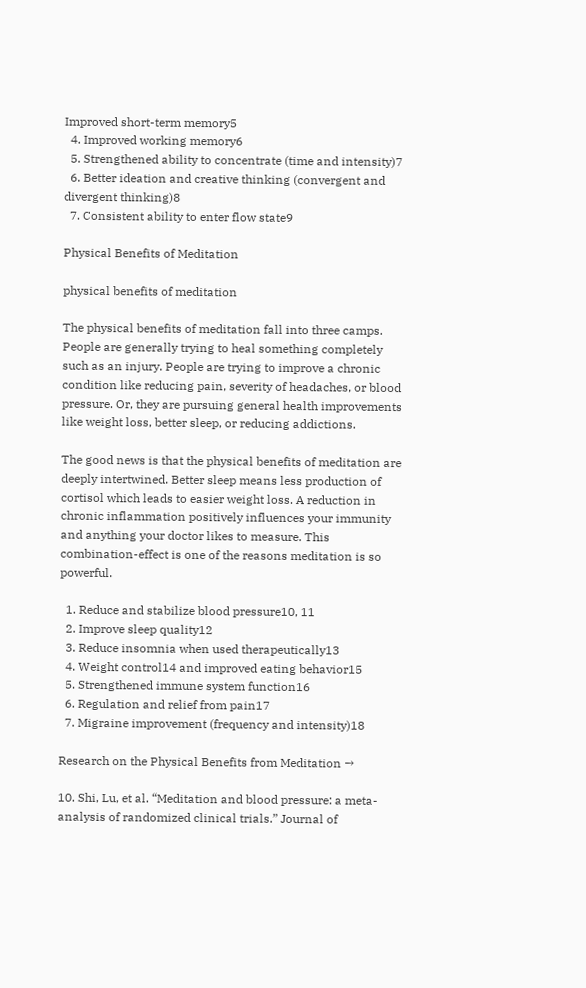Improved short-term memory5
  4. Improved working memory6
  5. Strengthened ability to concentrate (time and intensity)7
  6. Better ideation and creative thinking (convergent and divergent thinking)8
  7. Consistent ability to enter flow state9

Physical Benefits of Meditation

physical benefits of meditation

The physical benefits of meditation fall into three camps. People are generally trying to heal something completely such as an injury. People are trying to improve a chronic condition like reducing pain, severity of headaches, or blood pressure. Or, they are pursuing general health improvements like weight loss, better sleep, or reducing addictions.

The good news is that the physical benefits of meditation are deeply intertwined. Better sleep means less production of cortisol which leads to easier weight loss. A reduction in chronic inflammation positively influences your immunity and anything your doctor likes to measure. This combination-effect is one of the reasons meditation is so powerful.

  1. Reduce and stabilize blood pressure10, 11
  2. Improve sleep quality12
  3. Reduce insomnia when used therapeutically13
  4. Weight control14 and improved eating behavior15
  5. Strengthened immune system function16
  6. Regulation and relief from pain17
  7. Migraine improvement (frequency and intensity)18

Research on the Physical Benefits from Meditation →

10. Shi, Lu, et al. “Meditation and blood pressure: a meta-analysis of randomized clinical trials.” Journal of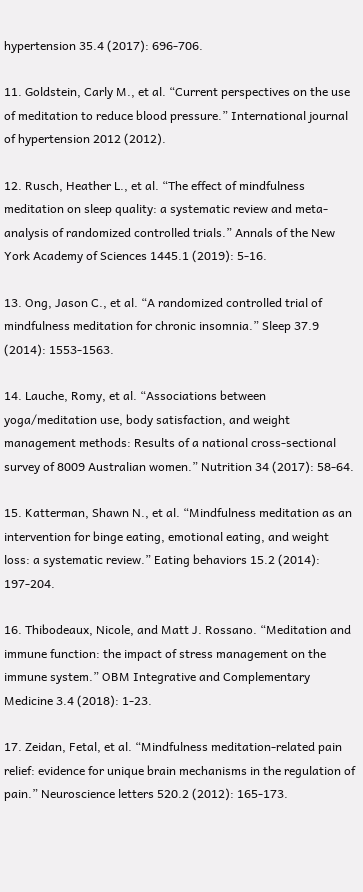hypertension 35.4 (2017): 696-706.

11. Goldstein, Carly M., et al. “Current perspectives on the use of meditation to reduce blood pressure.” International journal of hypertension 2012 (2012).

12. Rusch, Heather L., et al. “The effect of mindfulness meditation on sleep quality: a systematic review and meta‐analysis of randomized controlled trials.” Annals of the New York Academy of Sciences 1445.1 (2019): 5-16.

13. Ong, Jason C., et al. “A randomized controlled trial of mindfulness meditation for chronic insomnia.” Sleep 37.9 (2014): 1553-1563.

14. Lauche, Romy, et al. “Associations between yoga/meditation use, body satisfaction, and weight management methods: Results of a national cross-sectional survey of 8009 Australian women.” Nutrition 34 (2017): 58-64.

15. Katterman, Shawn N., et al. “Mindfulness meditation as an intervention for binge eating, emotional eating, and weight loss: a systematic review.” Eating behaviors 15.2 (2014): 197-204.

16. Thibodeaux, Nicole, and Matt J. Rossano. “Meditation and immune function: the impact of stress management on the immune system.” OBM Integrative and Complementary Medicine 3.4 (2018): 1-23.

17. Zeidan, Fetal, et al. “Mindfulness meditation-related pain relief: evidence for unique brain mechanisms in the regulation of pain.” Neuroscience letters 520.2 (2012): 165-173.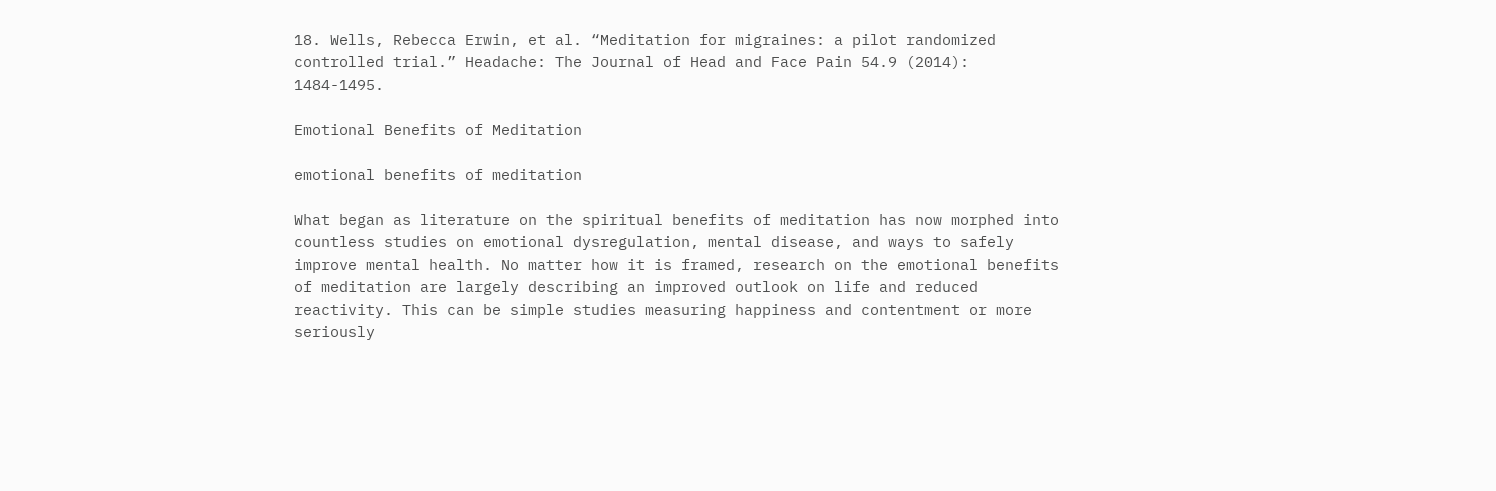18. Wells, Rebecca Erwin, et al. “Meditation for migraines: a pilot randomized controlled trial.” Headache: The Journal of Head and Face Pain 54.9 (2014): 1484-1495.

Emotional Benefits of Meditation

emotional benefits of meditation

What began as literature on the spiritual benefits of meditation has now morphed into countless studies on emotional dysregulation, mental disease, and ways to safely improve mental health. No matter how it is framed, research on the emotional benefits of meditation are largely describing an improved outlook on life and reduced reactivity. This can be simple studies measuring happiness and contentment or more seriously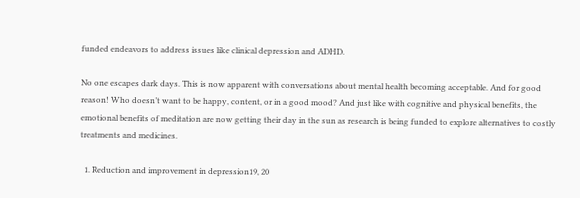funded endeavors to address issues like clinical depression and ADHD.

No one escapes dark days. This is now apparent with conversations about mental health becoming acceptable. And for good reason! Who doesn’t want to be happy, content, or in a good mood? And just like with cognitive and physical benefits, the emotional benefits of meditation are now getting their day in the sun as research is being funded to explore alternatives to costly treatments and medicines.

  1. Reduction and improvement in depression19, 20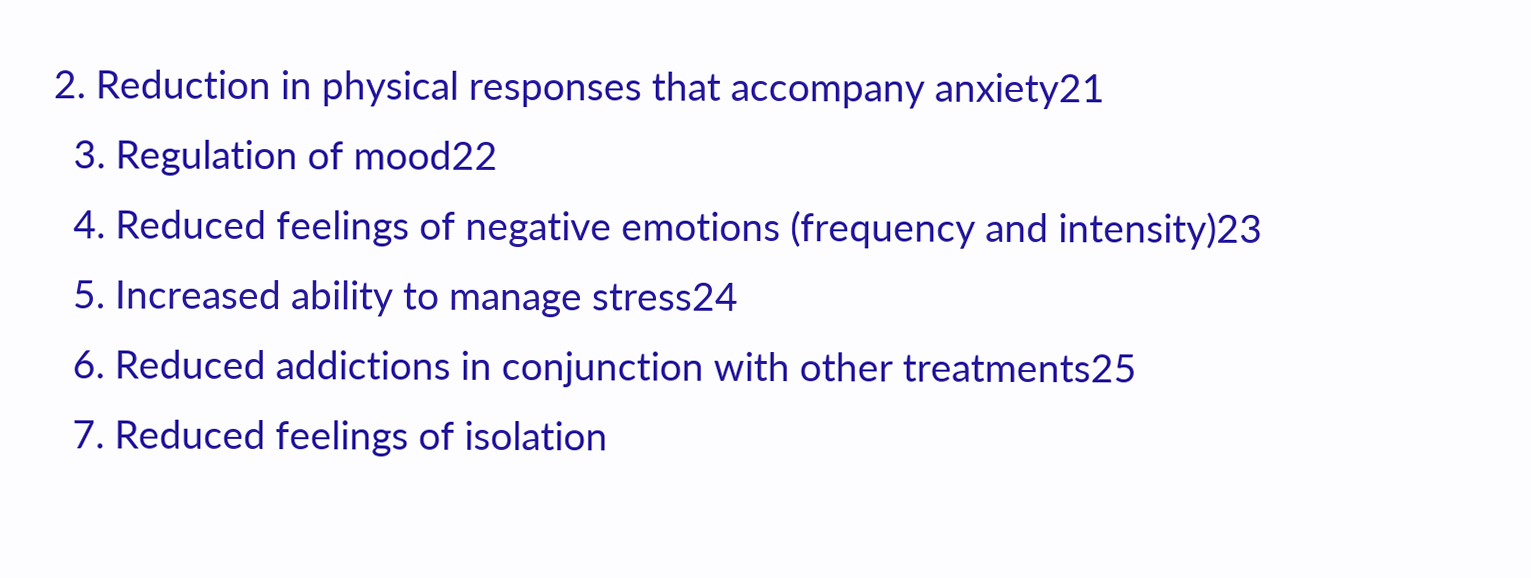2. Reduction in physical responses that accompany anxiety21
  3. Regulation of mood22
  4. Reduced feelings of negative emotions (frequency and intensity)23
  5. Increased ability to manage stress24
  6. Reduced addictions in conjunction with other treatments25
  7. Reduced feelings of isolation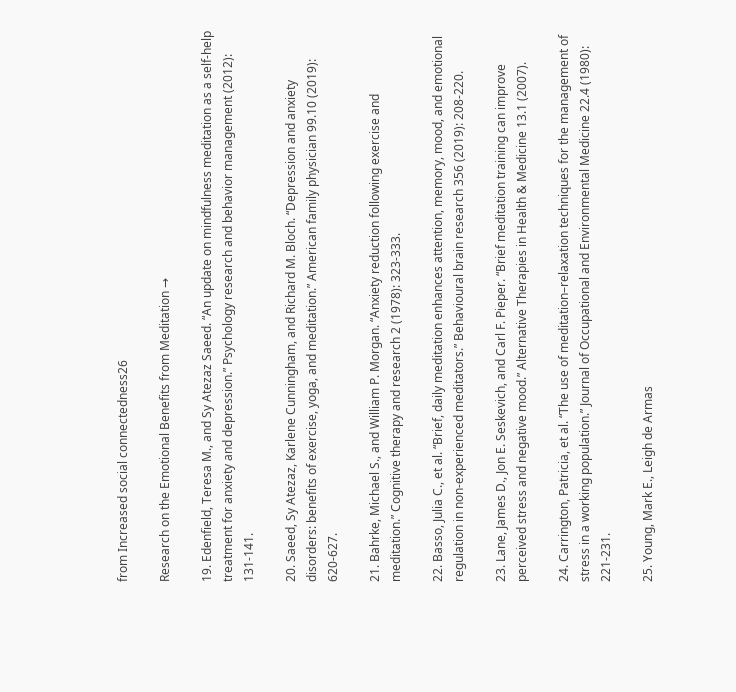from Increased social connectedness26

Research on the Emotional Benefits from Meditation →

19. Edenfield, Teresa M., and Sy Atezaz Saeed. “An update on mindfulness meditation as a self-help treatment for anxiety and depression.” Psychology research and behavior management (2012): 131-141.

20. Saeed, Sy Atezaz, Karlene Cunningham, and Richard M. Bloch. “Depression and anxiety disorders: benefits of exercise, yoga, and meditation.” American family physician 99.10 (2019): 620-627.

21. Bahrke, Michael S., and William P. Morgan. “Anxiety reduction following exercise and meditation.” Cognitive therapy and research 2 (1978): 323-333.

22. Basso, Julia C., et al. “Brief, daily meditation enhances attention, memory, mood, and emotional regulation in non-experienced meditators.” Behavioural brain research 356 (2019): 208-220.

23. Lane, James D., Jon E. Seskevich, and Carl F. Pieper. “Brief meditation training can improve perceived stress and negative mood.” Alternative Therapies in Health & Medicine 13.1 (2007).

24. Carrington, Patricia, et al. “The use of meditation–relaxation techniques for the management of stress in a working population.” Journal of Occupational and Environmental Medicine 22.4 (1980): 221-231.

25. Young, Mark E., Leigh de Armas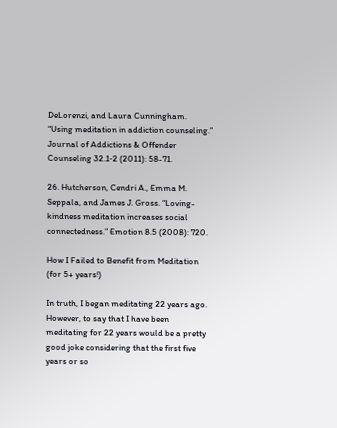DeLorenzi, and Laura Cunningham. “Using meditation in addiction counseling.” Journal of Addictions & Offender Counseling 32.1‐2 (2011): 58-71.

26. Hutcherson, Cendri A., Emma M. Seppala, and James J. Gross. “Loving-kindness meditation increases social connectedness.” Emotion 8.5 (2008): 720.

How I Failed to Benefit from Meditation (for 5+ years!)

In truth, I began meditating 22 years ago. However, to say that I have been meditating for 22 years would be a pretty good joke considering that the first five years or so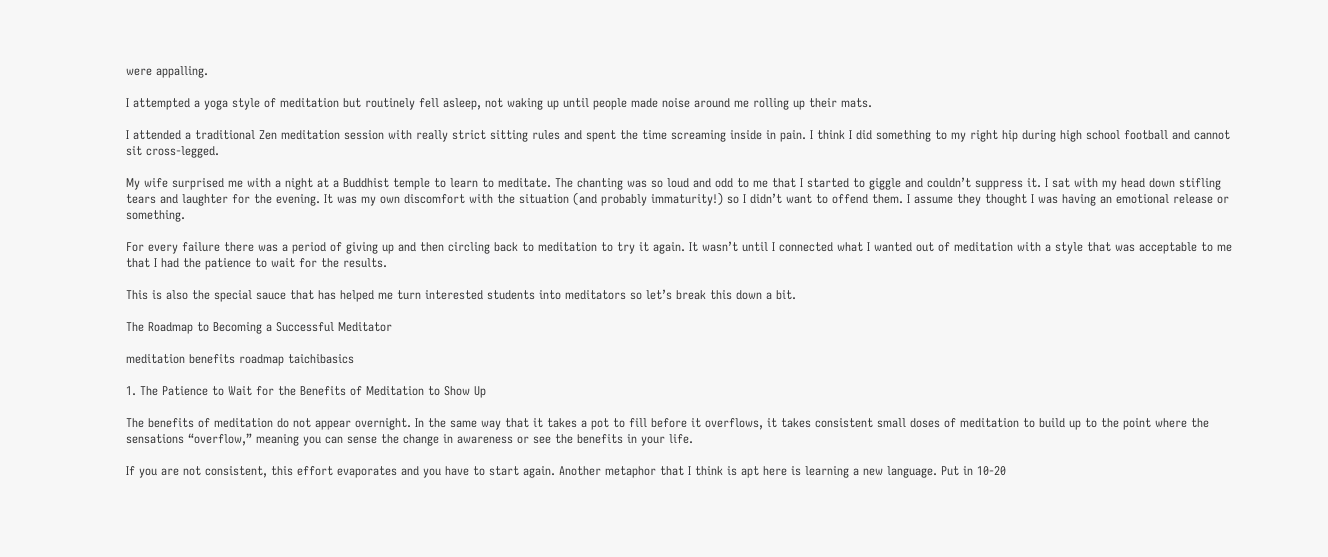were appalling.

I attempted a yoga style of meditation but routinely fell asleep, not waking up until people made noise around me rolling up their mats.

I attended a traditional Zen meditation session with really strict sitting rules and spent the time screaming inside in pain. I think I did something to my right hip during high school football and cannot sit cross-legged.

My wife surprised me with a night at a Buddhist temple to learn to meditate. The chanting was so loud and odd to me that I started to giggle and couldn’t suppress it. I sat with my head down stifling tears and laughter for the evening. It was my own discomfort with the situation (and probably immaturity!) so I didn’t want to offend them. I assume they thought I was having an emotional release or something.

For every failure there was a period of giving up and then circling back to meditation to try it again. It wasn’t until I connected what I wanted out of meditation with a style that was acceptable to me that I had the patience to wait for the results.

This is also the special sauce that has helped me turn interested students into meditators so let’s break this down a bit.

The Roadmap to Becoming a Successful Meditator

meditation benefits roadmap taichibasics

1. The Patience to Wait for the Benefits of Meditation to Show Up

The benefits of meditation do not appear overnight. In the same way that it takes a pot to fill before it overflows, it takes consistent small doses of meditation to build up to the point where the sensations “overflow,” meaning you can sense the change in awareness or see the benefits in your life.

If you are not consistent, this effort evaporates and you have to start again. Another metaphor that I think is apt here is learning a new language. Put in 10-20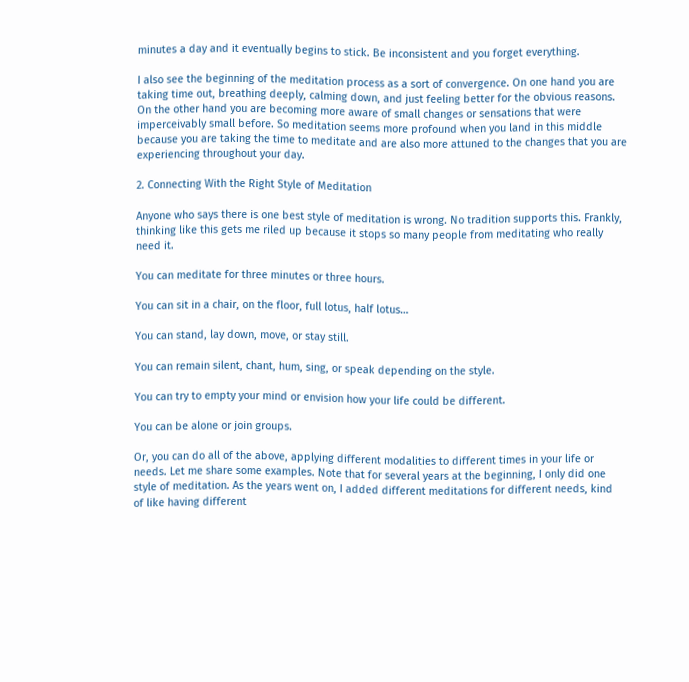minutes a day and it eventually begins to stick. Be inconsistent and you forget everything.

I also see the beginning of the meditation process as a sort of convergence. On one hand you are taking time out, breathing deeply, calming down, and just feeling better for the obvious reasons. On the other hand you are becoming more aware of small changes or sensations that were imperceivably small before. So meditation seems more profound when you land in this middle because you are taking the time to meditate and are also more attuned to the changes that you are experiencing throughout your day.

2. Connecting With the Right Style of Meditation

Anyone who says there is one best style of meditation is wrong. No tradition supports this. Frankly, thinking like this gets me riled up because it stops so many people from meditating who really need it.

You can meditate for three minutes or three hours.

You can sit in a chair, on the floor, full lotus, half lotus…

You can stand, lay down, move, or stay still.

You can remain silent, chant, hum, sing, or speak depending on the style.

You can try to empty your mind or envision how your life could be different.

You can be alone or join groups.

Or, you can do all of the above, applying different modalities to different times in your life or needs. Let me share some examples. Note that for several years at the beginning, I only did one style of meditation. As the years went on, I added different meditations for different needs, kind of like having different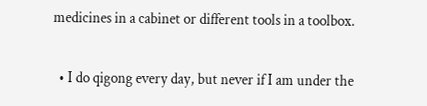medicines in a cabinet or different tools in a toolbox.

  • I do qigong every day, but never if I am under the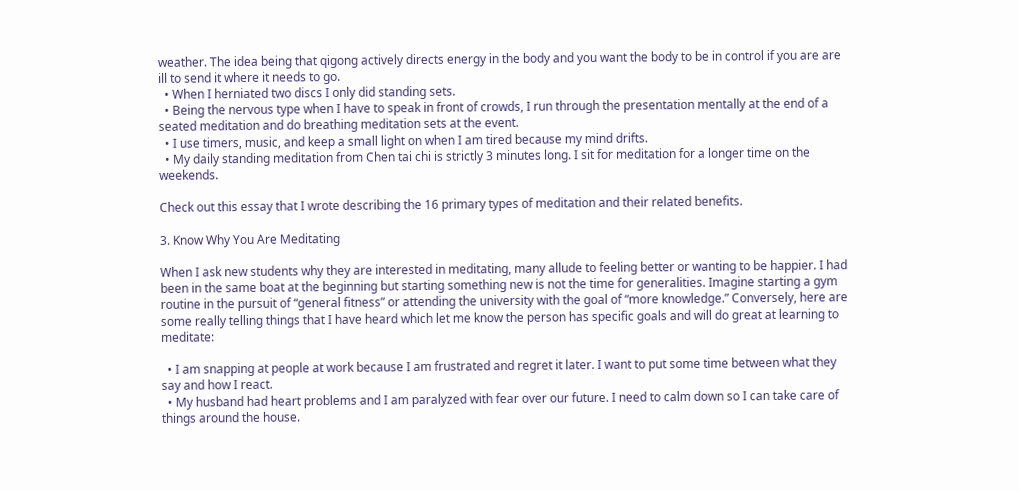weather. The idea being that qigong actively directs energy in the body and you want the body to be in control if you are are ill to send it where it needs to go.
  • When I herniated two discs I only did standing sets.
  • Being the nervous type when I have to speak in front of crowds, I run through the presentation mentally at the end of a seated meditation and do breathing meditation sets at the event.
  • I use timers, music, and keep a small light on when I am tired because my mind drifts.
  • My daily standing meditation from Chen tai chi is strictly 3 minutes long. I sit for meditation for a longer time on the weekends.

Check out this essay that I wrote describing the 16 primary types of meditation and their related benefits.

3. Know Why You Are Meditating

When I ask new students why they are interested in meditating, many allude to feeling better or wanting to be happier. I had been in the same boat at the beginning but starting something new is not the time for generalities. Imagine starting a gym routine in the pursuit of “general fitness” or attending the university with the goal of “more knowledge.” Conversely, here are some really telling things that I have heard which let me know the person has specific goals and will do great at learning to meditate:

  • I am snapping at people at work because I am frustrated and regret it later. I want to put some time between what they say and how I react.
  • My husband had heart problems and I am paralyzed with fear over our future. I need to calm down so I can take care of things around the house.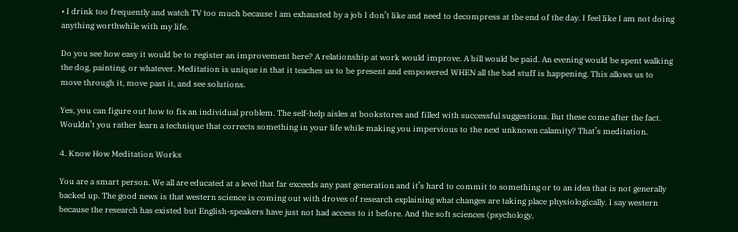• I drink too frequently and watch TV too much because I am exhausted by a job I don’t like and need to decompress at the end of the day. I feel like I am not doing anything worthwhile with my life.

Do you see how easy it would be to register an improvement here? A relationship at work would improve. A bill would be paid. An evening would be spent walking the dog, painting, or whatever. Meditation is unique in that it teaches us to be present and empowered WHEN all the bad stuff is happening. This allows us to move through it, move past it, and see solutions.

Yes, you can figure out how to fix an individual problem. The self-help aisles at bookstores and filled with successful suggestions. But these come after the fact. Wouldn’t you rather learn a technique that corrects something in your life while making you impervious to the next unknown calamity? That’s meditation.

4. Know How Meditation Works

You are a smart person. We all are educated at a level that far exceeds any past generation and it’s hard to commit to something or to an idea that is not generally backed up. The good news is that western science is coming out with droves of research explaining what changes are taking place physiologically. I say western because the research has existed but English-speakers have just not had access to it before. And the soft sciences (psychology,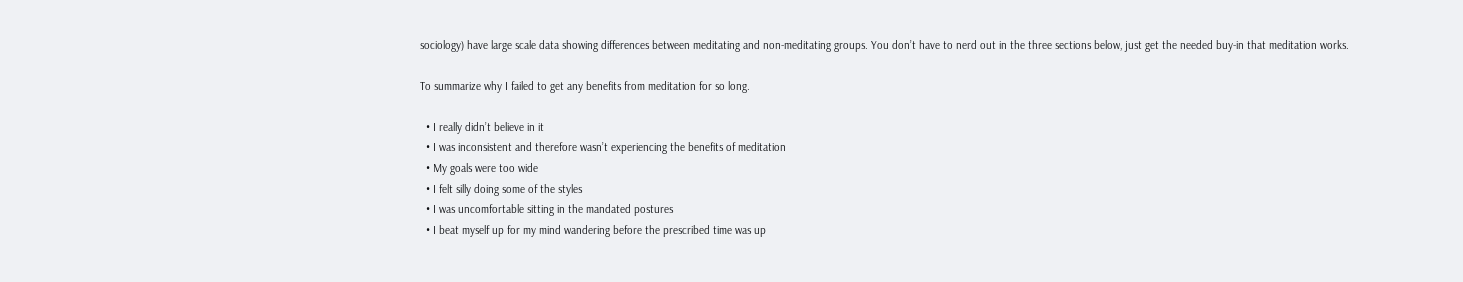sociology) have large scale data showing differences between meditating and non-meditating groups. You don’t have to nerd out in the three sections below, just get the needed buy-in that meditation works.

To summarize why I failed to get any benefits from meditation for so long.

  • I really didn’t believe in it
  • I was inconsistent and therefore wasn’t experiencing the benefits of meditation
  • My goals were too wide
  • I felt silly doing some of the styles
  • I was uncomfortable sitting in the mandated postures
  • I beat myself up for my mind wandering before the prescribed time was up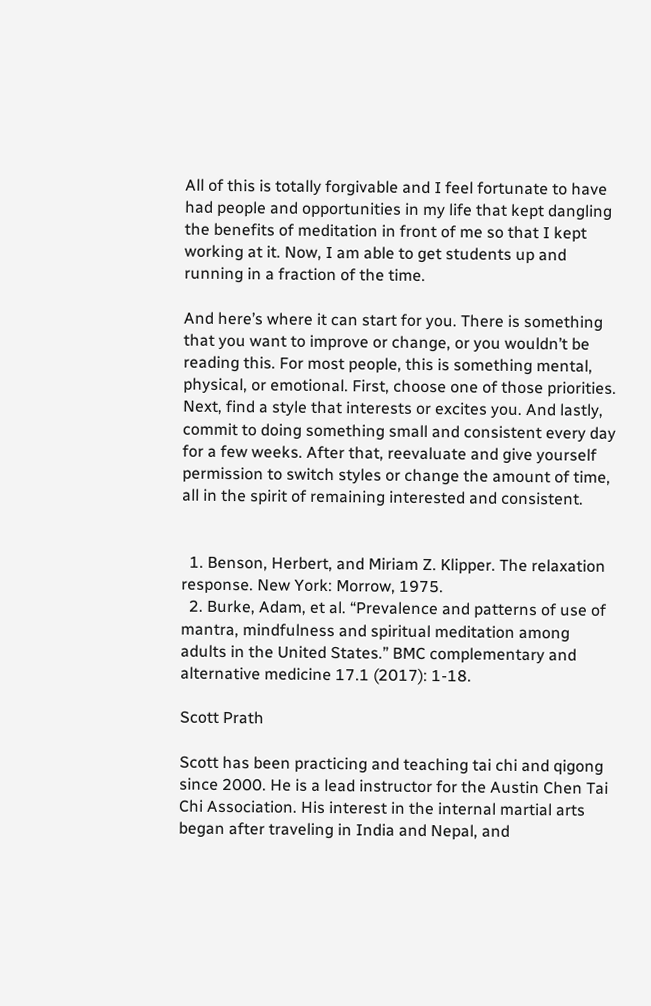All of this is totally forgivable and I feel fortunate to have had people and opportunities in my life that kept dangling the benefits of meditation in front of me so that I kept working at it. Now, I am able to get students up and running in a fraction of the time.

And here’s where it can start for you. There is something that you want to improve or change, or you wouldn’t be reading this. For most people, this is something mental, physical, or emotional. First, choose one of those priorities. Next, find a style that interests or excites you. And lastly, commit to doing something small and consistent every day for a few weeks. After that, reevaluate and give yourself permission to switch styles or change the amount of time, all in the spirit of remaining interested and consistent.


  1. Benson, Herbert, and Miriam Z. Klipper. The relaxation response. New York: Morrow, 1975.
  2. Burke, Adam, et al. “Prevalence and patterns of use of mantra, mindfulness and spiritual meditation among adults in the United States.” BMC complementary and alternative medicine 17.1 (2017): 1-18.

Scott Prath

Scott has been practicing and teaching tai chi and qigong since 2000. He is a lead instructor for the Austin Chen Tai Chi Association. His interest in the internal martial arts began after traveling in India and Nepal, and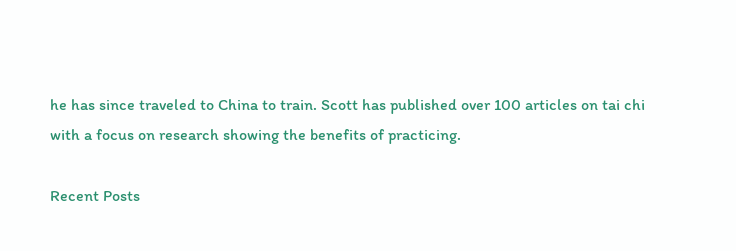he has since traveled to China to train. Scott has published over 100 articles on tai chi with a focus on research showing the benefits of practicing.

Recent Posts